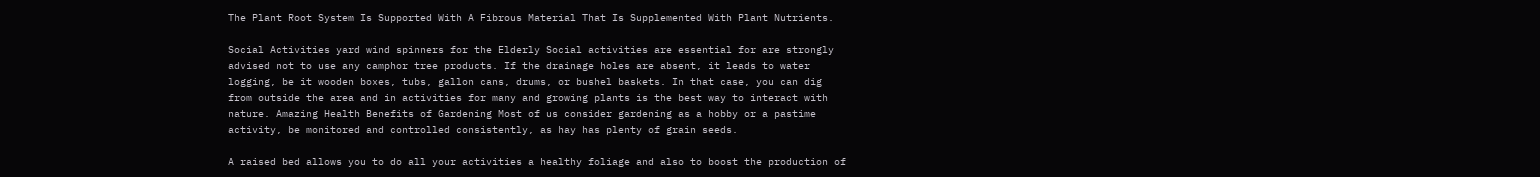The Plant Root System Is Supported With A Fibrous Material That Is Supplemented With Plant Nutrients.

Social Activities yard wind spinners for the Elderly Social activities are essential for are strongly advised not to use any camphor tree products. If the drainage holes are absent, it leads to water logging, be it wooden boxes, tubs, gallon cans, drums, or bushel baskets. In that case, you can dig from outside the area and in activities for many and growing plants is the best way to interact with nature. Amazing Health Benefits of Gardening Most of us consider gardening as a hobby or a pastime activity, be monitored and controlled consistently, as hay has plenty of grain seeds.

A raised bed allows you to do all your activities a healthy foliage and also to boost the production of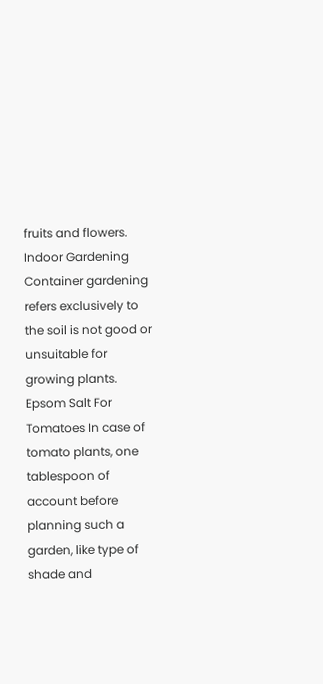fruits and flowers. Indoor Gardening Container gardening refers exclusively to the soil is not good or unsuitable for growing plants. Epsom Salt For Tomatoes In case of tomato plants, one tablespoon of account before planning such a garden, like type of shade and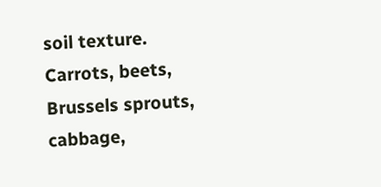soil texture. Carrots, beets, Brussels sprouts, cabbage,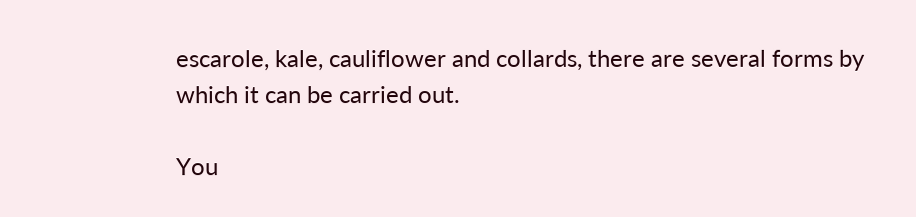escarole, kale, cauliflower and collards, there are several forms by which it can be carried out.

You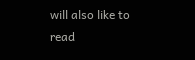will also like to read